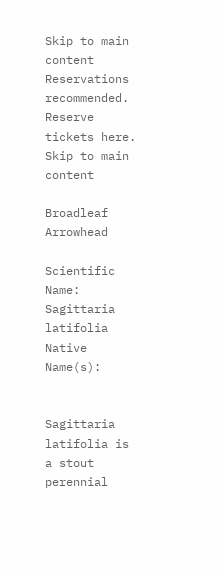Skip to main content
Reservations recommended. Reserve tickets here.
Skip to main content

Broadleaf Arrowhead

Scientific Name:
Sagittaria latifolia
Native Name(s):


Sagittaria latifolia is a stout perennial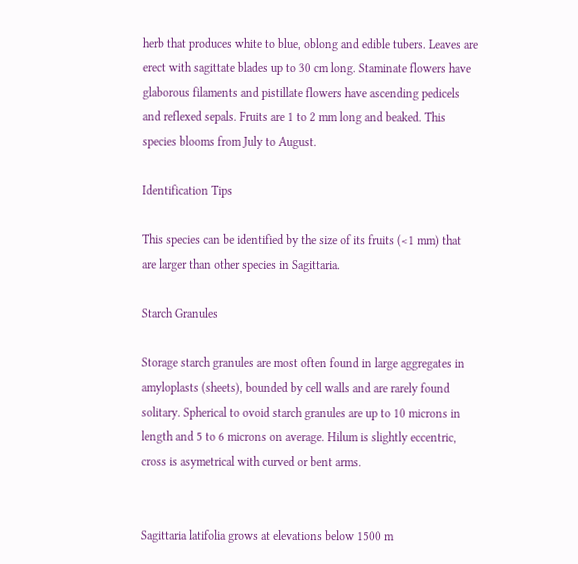herb that produces white to blue, oblong and edible tubers. Leaves are erect with sagittate blades up to 30 cm long. Staminate flowers have glaborous filaments and pistillate flowers have ascending pedicels and reflexed sepals. Fruits are 1 to 2 mm long and beaked. This species blooms from July to August.

Identification Tips

This species can be identified by the size of its fruits (<1 mm) that are larger than other species in Sagittaria.

Starch Granules

Storage starch granules are most often found in large aggregates in amyloplasts (sheets), bounded by cell walls and are rarely found solitary. Spherical to ovoid starch granules are up to 10 microns in length and 5 to 6 microns on average. Hilum is slightly eccentric, cross is asymetrical with curved or bent arms.


Sagittaria latifolia grows at elevations below 1500 m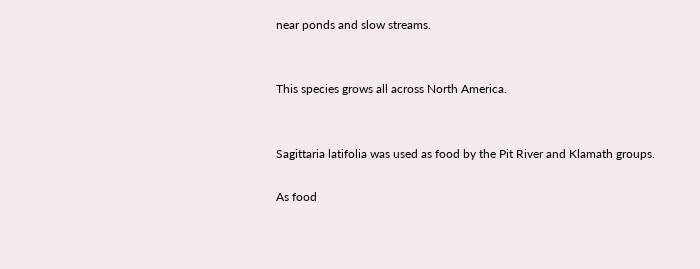near ponds and slow streams.


This species grows all across North America.


Sagittaria latifolia was used as food by the Pit River and Klamath groups.

As food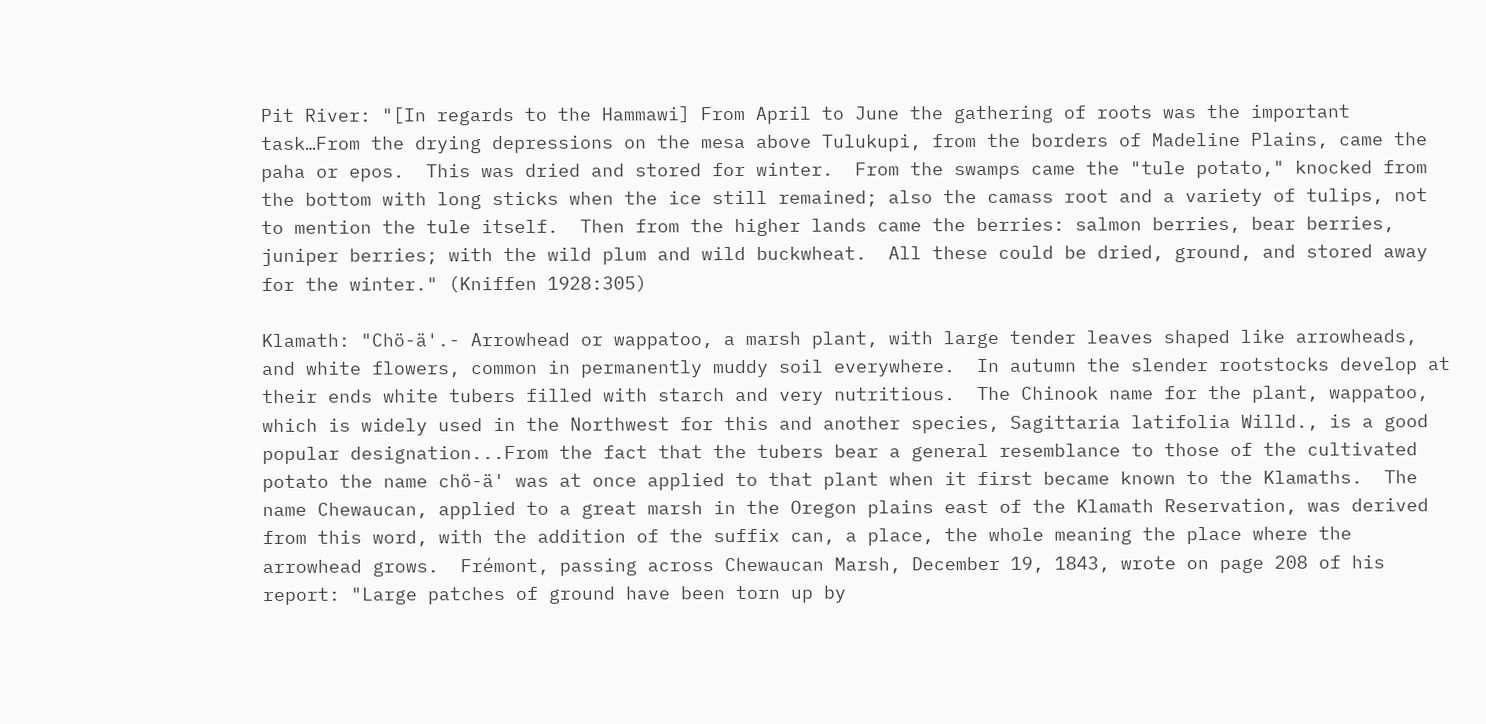Pit River: "[In regards to the Hammawi] From April to June the gathering of roots was the important task…From the drying depressions on the mesa above Tulukupi, from the borders of Madeline Plains, came the paha or epos.  This was dried and stored for winter.  From the swamps came the "tule potato," knocked from the bottom with long sticks when the ice still remained; also the camass root and a variety of tulips, not to mention the tule itself.  Then from the higher lands came the berries: salmon berries, bear berries, juniper berries; with the wild plum and wild buckwheat.  All these could be dried, ground, and stored away for the winter." (Kniffen 1928:305)

Klamath: "Chö-ä'.- Arrowhead or wappatoo, a marsh plant, with large tender leaves shaped like arrowheads, and white flowers, common in permanently muddy soil everywhere.  In autumn the slender rootstocks develop at their ends white tubers filled with starch and very nutritious.  The Chinook name for the plant, wappatoo, which is widely used in the Northwest for this and another species, Sagittaria latifolia Willd., is a good popular designation...From the fact that the tubers bear a general resemblance to those of the cultivated potato the name chö-ä' was at once applied to that plant when it first became known to the Klamaths.  The name Chewaucan, applied to a great marsh in the Oregon plains east of the Klamath Reservation, was derived from this word, with the addition of the suffix can, a place, the whole meaning the place where the arrowhead grows.  Frémont, passing across Chewaucan Marsh, December 19, 1843, wrote on page 208 of his report: "Large patches of ground have been torn up by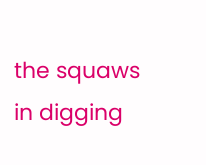the squaws in digging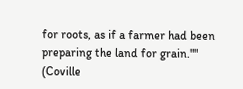for roots, as if a farmer had been preparing the land for grain."" (Coville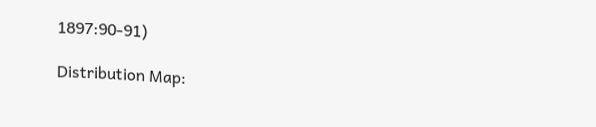1897:90-91)

Distribution Map: